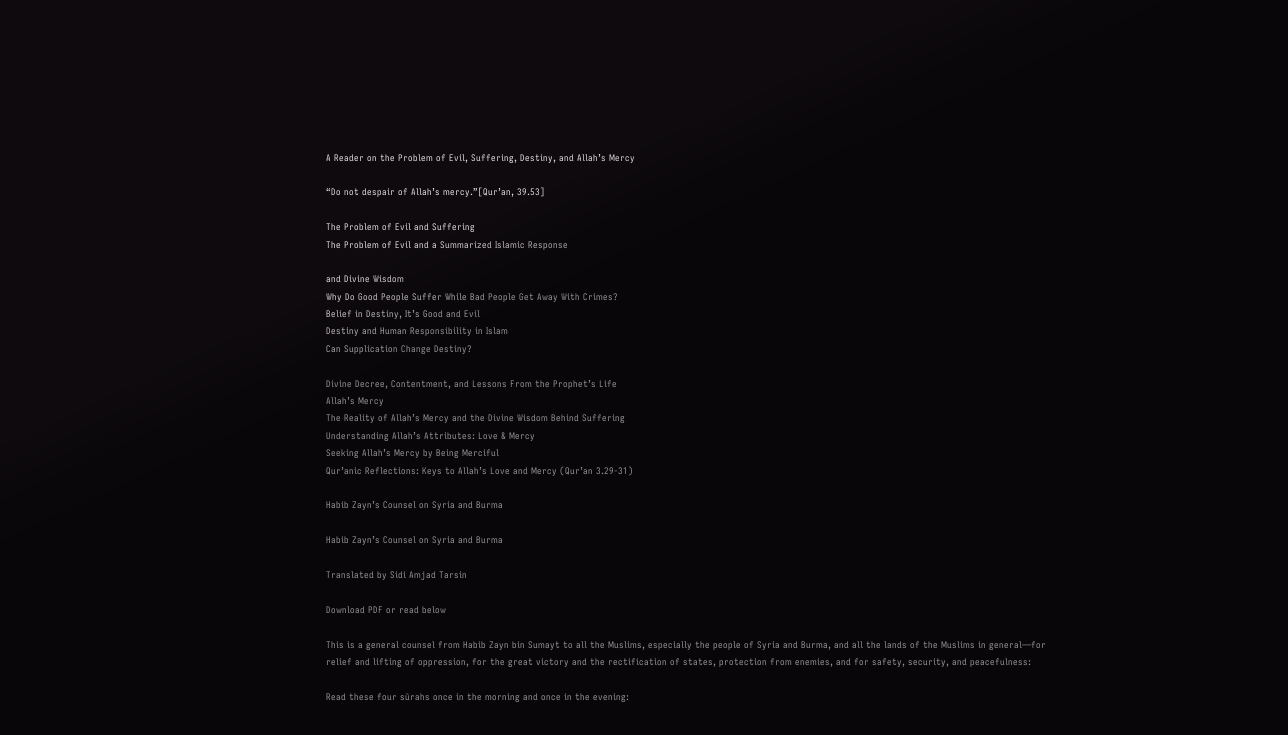A Reader on the Problem of Evil, Suffering, Destiny, and Allah’s Mercy

“Do not despair of Allah’s mercy.”[Qur’an, 39.53]

The Problem of Evil and Suffering
The Problem of Evil and a Summarized Islamic Response

and Divine Wisdom
Why Do Good People Suffer While Bad People Get Away With Crimes?
Belief in Destiny, It’s Good and Evil
Destiny and Human Responsibility in Islam
Can Supplication Change Destiny?

Divine Decree, Contentment, and Lessons From the Prophet’s Life
Allah’s Mercy
The Reality of Allah’s Mercy and the Divine Wisdom Behind Suffering
Understanding Allah’s Attributes: Love & Mercy
Seeking Allah’s Mercy by Being Merciful
Qur’anic Reflections: Keys to Allah’s Love and Mercy (Qur’an 3.29-31)

Habib Zayn’s Counsel on Syria and Burma

Habib Zayn’s Counsel on Syria and Burma

Translated by Sidi Amjad Tarsin

Download PDF or read below

This is a general counsel from Habib Zayn bin Sumayt to all the Muslims, especially the people of Syria and Burma, and all the lands of the Muslims in general—for relief and lifting of oppression, for the great victory and the rectification of states, protection from enemies, and for safety, security, and peacefulness:

Read these four sūrahs once in the morning and once in the evening: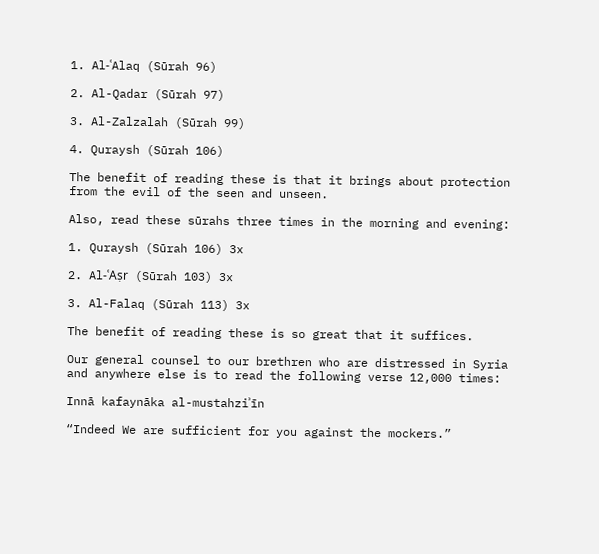1. Al-ʿAlaq (Sūrah 96)

2. Al-Qadar (Sūrah 97)

3. Al-Zalzalah (Sūrah 99)

4. Quraysh (Sūrah 106)

The benefit of reading these is that it brings about protection from the evil of the seen and unseen.

Also, read these sūrahs three times in the morning and evening:

1. Quraysh (Sūrah 106) 3x

2. Al-ʿAṣr (Sūrah 103) 3x

3. Al-Falaq (Sūrah 113) 3x

The benefit of reading these is so great that it suffices.

Our general counsel to our brethren who are distressed in Syria and anywhere else is to read the following verse 12,000 times:

Innā kafaynāka al-mustahziʾīn

“Indeed We are sufficient for you against the mockers.”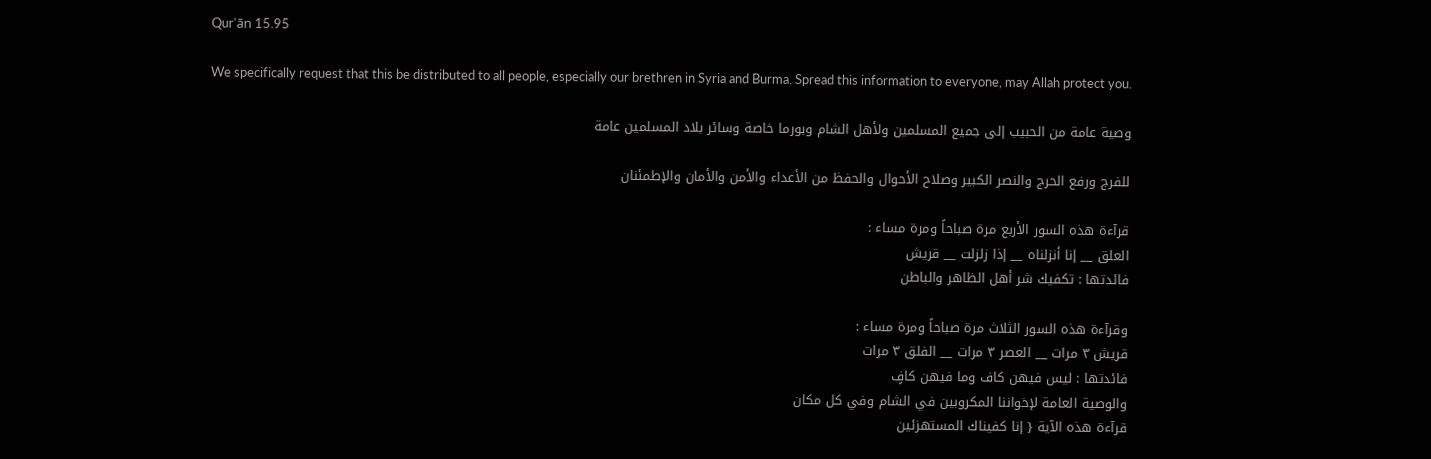Qurʾān 15.95

We specifically request that this be distributed to all people, especially our brethren in Syria and Burma. Spread this information to everyone, may Allah protect you.

وصية عامة من الحبيب إلى جميع المسلمين ولأهل الشام وبورما خاصة وسائر بلاد المسلمين عامة

للفرج ورفع الحرج والنصر الكبير وصلاح الأحوال والحفظ من الأعداء والأمن والأمان والإطمئنان

قرآءة هذه السور الأربع مرة صباحاً ومرة مساء :
العلق __ إنا أنزلناه __ إذا زلزلت __ قريش
فائدتها : تكفيك شر أهل الظاهر والباطن

وقرآءة هذه السور الثلاث مرة صباحاً ومرة مساء :
قريش ٣ مرات __ العصر ٣ مرات __ الفلق ٣ مرات
فائدتها : ليس فيهن كاف وما فيهن كافٍ
والوصية العامة لإخواننا المكروبين في الشام وفي كل مكان
قرآءة هذه الآية { إنا كفيناك المستهزئين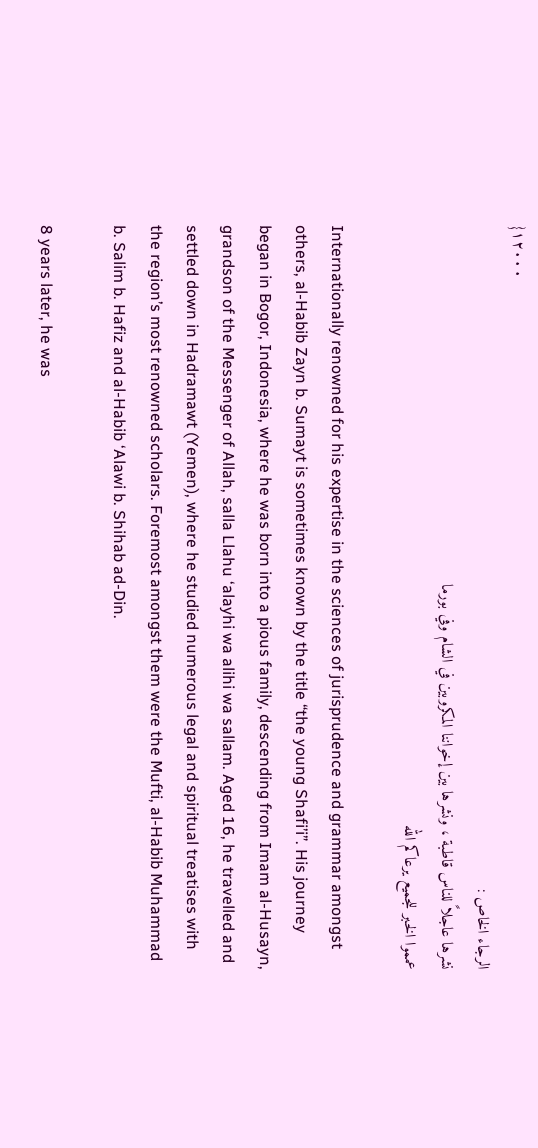}١٢٠٠٠
الرجاء الخاص :
نشرها عاجلاً للناس قاطبة ، ونشرها بين إخواننا المكروبين في الشام وفي بورما
عمموا الخبر للجميع يرعاكم الله

Internationally renowned for his expertise in the sciences of jurisprudence and grammar amongst others, al-Habib Zayn b. Sumayt is sometimes known by the title “the young Shafi’i”. His journey began in Bogor, Indonesia, where he was born into a pious family, descending from Imam al-Husayn, grandson of the Messenger of Allah, salla Llahu ‘alayhi wa alihi wa sallam. Aged 16, he travelled and settled down in Hadramawt (Yemen), where he studied numerous legal and spiritual treatises with the region’s most renowned scholars. Foremost amongst them were the Mufti, al-Habib Muhammad b. Salim b. Hafiz and al-Habib ‘Alawi b. Shihab ad-Din.

8 years later, he was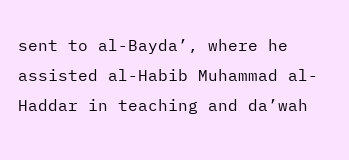sent to al-Bayda’, where he assisted al-Habib Muhammad al-Haddar in teaching and da’wah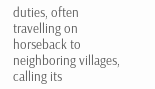duties, often travelling on horseback to neighboring villages, calling its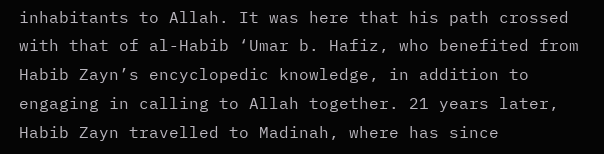inhabitants to Allah. It was here that his path crossed with that of al-Habib ‘Umar b. Hafiz, who benefited from Habib Zayn’s encyclopedic knowledge, in addition to engaging in calling to Allah together. 21 years later, Habib Zayn travelled to Madinah, where has since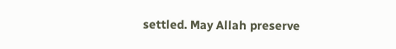settled. May Allah preserve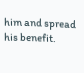him and spread his benefit.